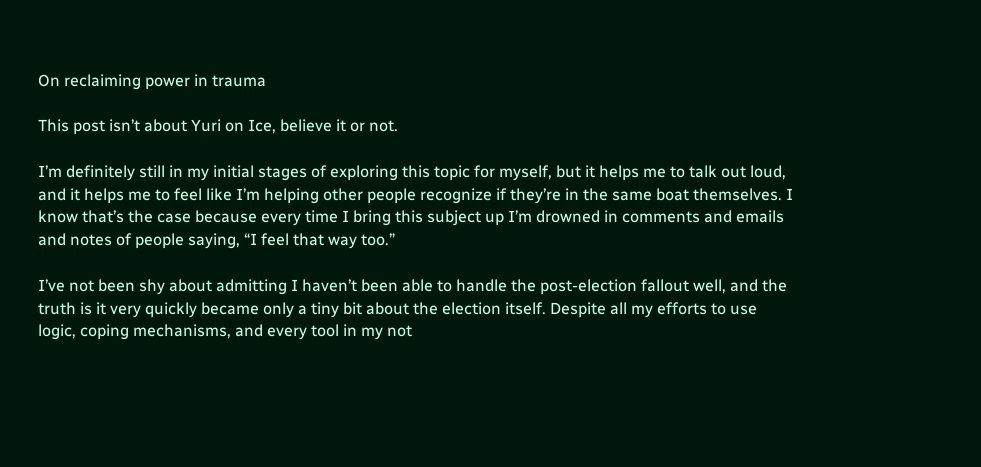On reclaiming power in trauma

This post isn’t about Yuri on Ice, believe it or not.

I’m definitely still in my initial stages of exploring this topic for myself, but it helps me to talk out loud, and it helps me to feel like I’m helping other people recognize if they’re in the same boat themselves. I know that’s the case because every time I bring this subject up I’m drowned in comments and emails and notes of people saying, “I feel that way too.”

I’ve not been shy about admitting I haven’t been able to handle the post-election fallout well, and the truth is it very quickly became only a tiny bit about the election itself. Despite all my efforts to use logic, coping mechanisms, and every tool in my not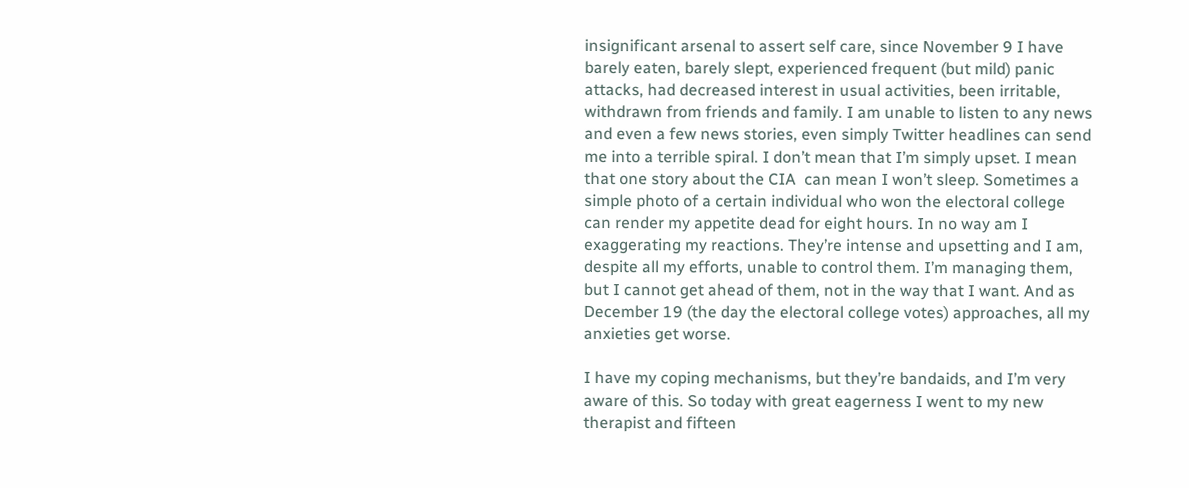insignificant arsenal to assert self care, since November 9 I have barely eaten, barely slept, experienced frequent (but mild) panic attacks, had decreased interest in usual activities, been irritable, withdrawn from friends and family. I am unable to listen to any news and even a few news stories, even simply Twitter headlines can send me into a terrible spiral. I don’t mean that I’m simply upset. I mean that one story about the CIA  can mean I won’t sleep. Sometimes a simple photo of a certain individual who won the electoral college can render my appetite dead for eight hours. In no way am I exaggerating my reactions. They’re intense and upsetting and I am, despite all my efforts, unable to control them. I’m managing them, but I cannot get ahead of them, not in the way that I want. And as December 19 (the day the electoral college votes) approaches, all my anxieties get worse.

I have my coping mechanisms, but they’re bandaids, and I’m very aware of this. So today with great eagerness I went to my new therapist and fifteen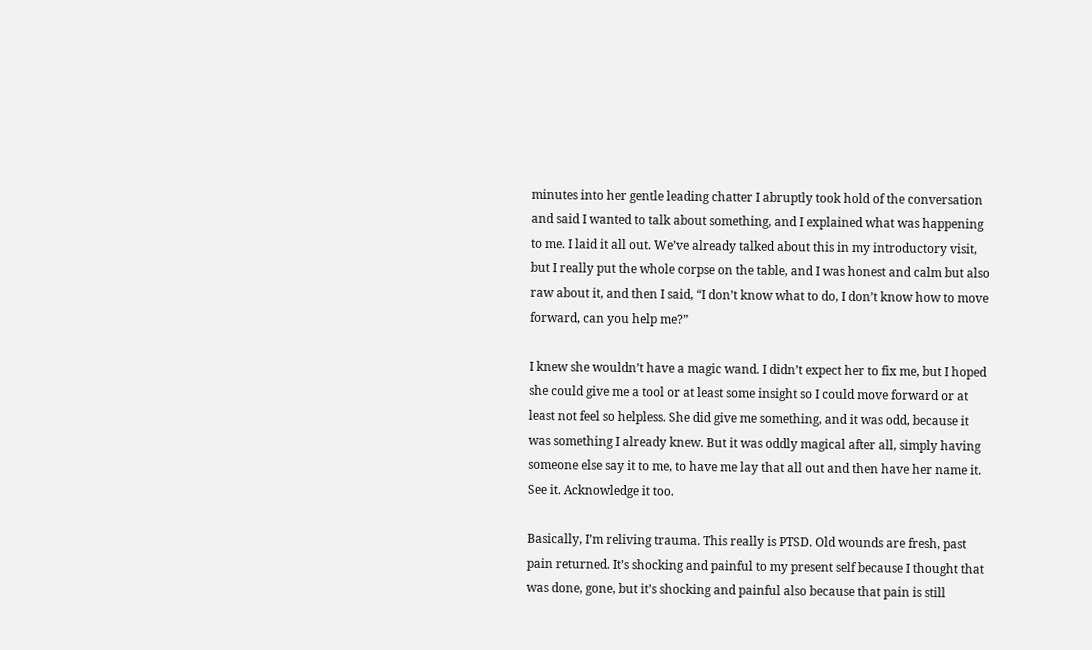minutes into her gentle leading chatter I abruptly took hold of the conversation and said I wanted to talk about something, and I explained what was happening to me. I laid it all out. We’ve already talked about this in my introductory visit, but I really put the whole corpse on the table, and I was honest and calm but also raw about it, and then I said, “I don’t know what to do, I don’t know how to move forward, can you help me?”

I knew she wouldn’t have a magic wand. I didn’t expect her to fix me, but I hoped she could give me a tool or at least some insight so I could move forward or at least not feel so helpless. She did give me something, and it was odd, because it was something I already knew. But it was oddly magical after all, simply having someone else say it to me, to have me lay that all out and then have her name it. See it. Acknowledge it too.

Basically, I’m reliving trauma. This really is PTSD. Old wounds are fresh, past pain returned. It’s shocking and painful to my present self because I thought that was done, gone, but it’s shocking and painful also because that pain is still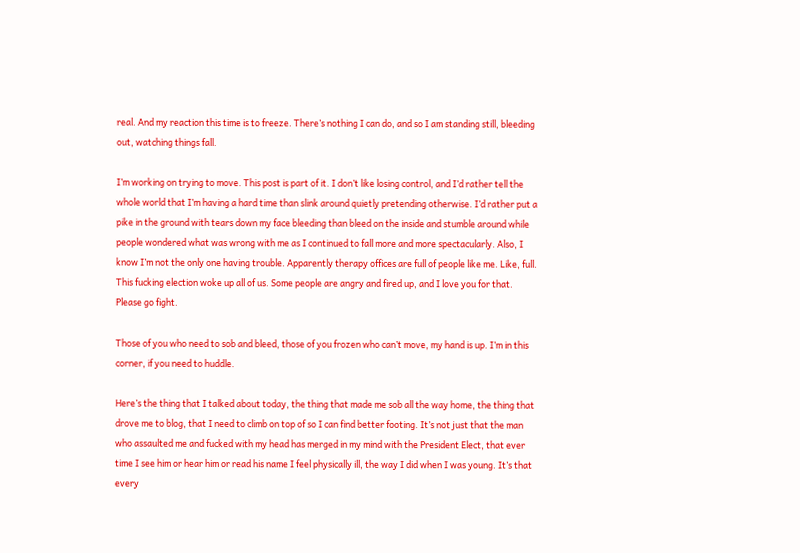real. And my reaction this time is to freeze. There’s nothing I can do, and so I am standing still, bleeding out, watching things fall.

I’m working on trying to move. This post is part of it. I don’t like losing control, and I’d rather tell the whole world that I’m having a hard time than slink around quietly pretending otherwise. I’d rather put a pike in the ground with tears down my face bleeding than bleed on the inside and stumble around while people wondered what was wrong with me as I continued to fall more and more spectacularly. Also, I know I’m not the only one having trouble. Apparently therapy offices are full of people like me. Like, full. This fucking election woke up all of us. Some people are angry and fired up, and I love you for that. Please go fight.

Those of you who need to sob and bleed, those of you frozen who can’t move, my hand is up. I’m in this corner, if you need to huddle.

Here’s the thing that I talked about today, the thing that made me sob all the way home, the thing that drove me to blog, that I need to climb on top of so I can find better footing. It’s not just that the man who assaulted me and fucked with my head has merged in my mind with the President Elect, that ever time I see him or hear him or read his name I feel physically ill, the way I did when I was young. It’s that every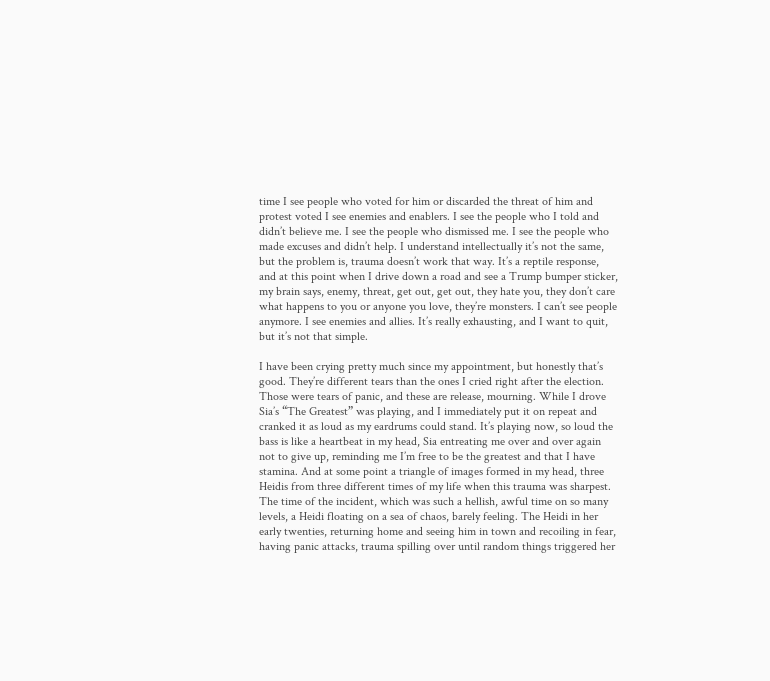time I see people who voted for him or discarded the threat of him and protest voted I see enemies and enablers. I see the people who I told and didn’t believe me. I see the people who dismissed me. I see the people who made excuses and didn’t help. I understand intellectually it’s not the same, but the problem is, trauma doesn’t work that way. It’s a reptile response, and at this point when I drive down a road and see a Trump bumper sticker, my brain says, enemy, threat, get out, get out, they hate you, they don’t care what happens to you or anyone you love, they’re monsters. I can’t see people anymore. I see enemies and allies. It’s really exhausting, and I want to quit, but it’s not that simple.

I have been crying pretty much since my appointment, but honestly that’s good. They’re different tears than the ones I cried right after the election. Those were tears of panic, and these are release, mourning. While I drove Sia’s “The Greatest” was playing, and I immediately put it on repeat and cranked it as loud as my eardrums could stand. It’s playing now, so loud the bass is like a heartbeat in my head, Sia entreating me over and over again not to give up, reminding me I’m free to be the greatest and that I have stamina. And at some point a triangle of images formed in my head, three Heidis from three different times of my life when this trauma was sharpest. The time of the incident, which was such a hellish, awful time on so many levels, a Heidi floating on a sea of chaos, barely feeling. The Heidi in her early twenties, returning home and seeing him in town and recoiling in fear, having panic attacks, trauma spilling over until random things triggered her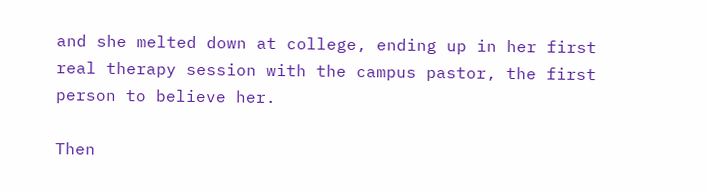and she melted down at college, ending up in her first real therapy session with the campus pastor, the first person to believe her.

Then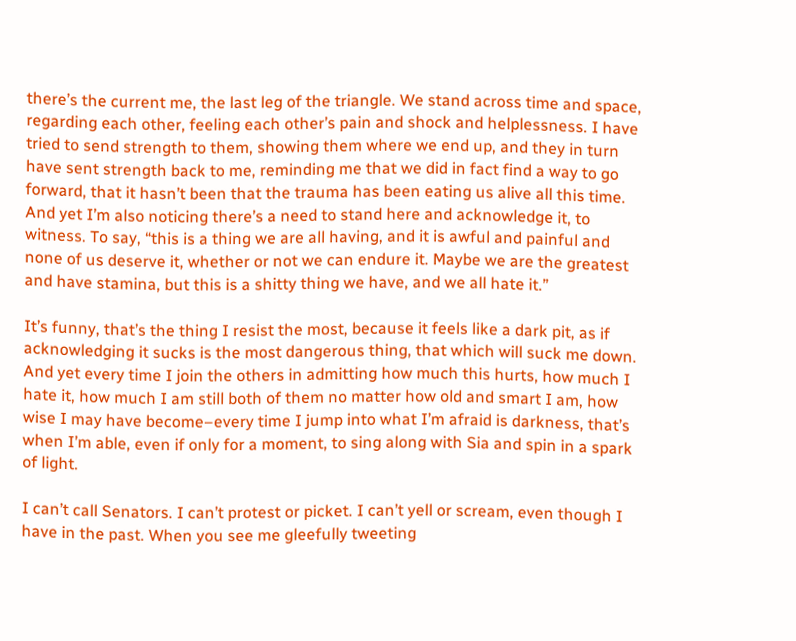there’s the current me, the last leg of the triangle. We stand across time and space, regarding each other, feeling each other’s pain and shock and helplessness. I have tried to send strength to them, showing them where we end up, and they in turn have sent strength back to me, reminding me that we did in fact find a way to go forward, that it hasn’t been that the trauma has been eating us alive all this time. And yet I’m also noticing there’s a need to stand here and acknowledge it, to witness. To say, “this is a thing we are all having, and it is awful and painful and none of us deserve it, whether or not we can endure it. Maybe we are the greatest and have stamina, but this is a shitty thing we have, and we all hate it.”

It’s funny, that’s the thing I resist the most, because it feels like a dark pit, as if acknowledging it sucks is the most dangerous thing, that which will suck me down. And yet every time I join the others in admitting how much this hurts, how much I hate it, how much I am still both of them no matter how old and smart I am, how wise I may have become–every time I jump into what I’m afraid is darkness, that’s when I’m able, even if only for a moment, to sing along with Sia and spin in a spark of light.

I can’t call Senators. I can’t protest or picket. I can’t yell or scream, even though I have in the past. When you see me gleefully tweeting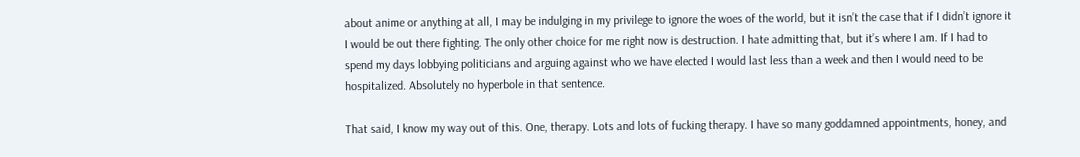about anime or anything at all, I may be indulging in my privilege to ignore the woes of the world, but it isn’t the case that if I didn’t ignore it I would be out there fighting. The only other choice for me right now is destruction. I hate admitting that, but it’s where I am. If I had to spend my days lobbying politicians and arguing against who we have elected I would last less than a week and then I would need to be hospitalized. Absolutely no hyperbole in that sentence.

That said, I know my way out of this. One, therapy. Lots and lots of fucking therapy. I have so many goddamned appointments, honey, and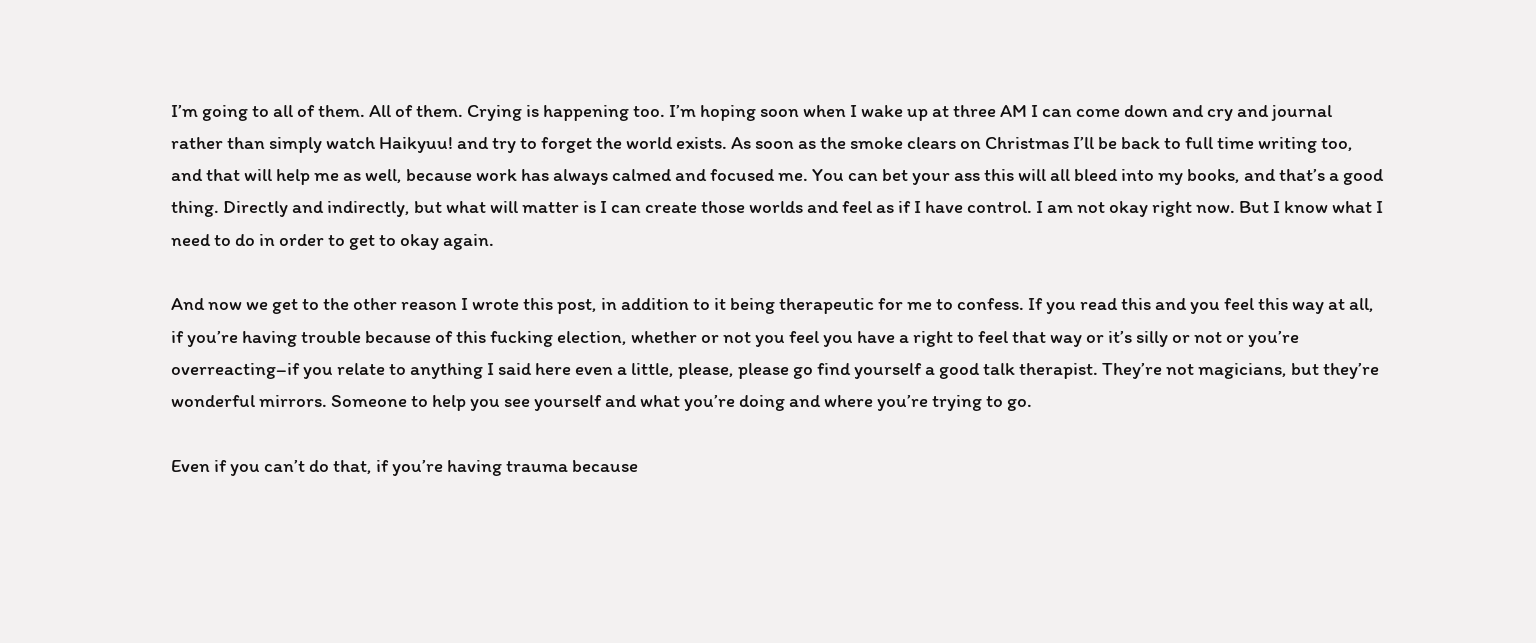I’m going to all of them. All of them. Crying is happening too. I’m hoping soon when I wake up at three AM I can come down and cry and journal rather than simply watch Haikyuu! and try to forget the world exists. As soon as the smoke clears on Christmas I’ll be back to full time writing too, and that will help me as well, because work has always calmed and focused me. You can bet your ass this will all bleed into my books, and that’s a good thing. Directly and indirectly, but what will matter is I can create those worlds and feel as if I have control. I am not okay right now. But I know what I need to do in order to get to okay again.

And now we get to the other reason I wrote this post, in addition to it being therapeutic for me to confess. If you read this and you feel this way at all, if you’re having trouble because of this fucking election, whether or not you feel you have a right to feel that way or it’s silly or not or you’re overreacting–if you relate to anything I said here even a little, please, please go find yourself a good talk therapist. They’re not magicians, but they’re wonderful mirrors. Someone to help you see yourself and what you’re doing and where you’re trying to go.

Even if you can’t do that, if you’re having trauma because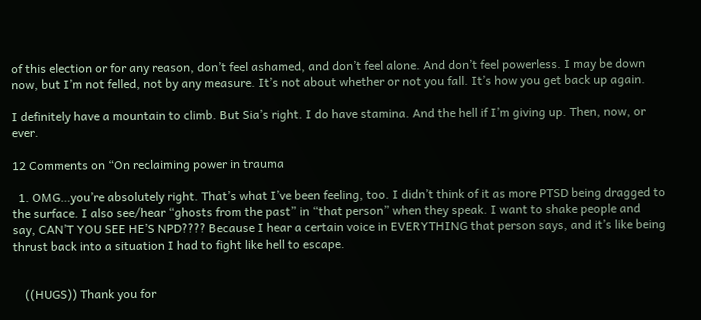of this election or for any reason, don’t feel ashamed, and don’t feel alone. And don’t feel powerless. I may be down now, but I’m not felled, not by any measure. It’s not about whether or not you fall. It’s how you get back up again.

I definitely have a mountain to climb. But Sia’s right. I do have stamina. And the hell if I’m giving up. Then, now, or ever.

12 Comments on “On reclaiming power in trauma

  1. OMG…you’re absolutely right. That’s what I’ve been feeling, too. I didn’t think of it as more PTSD being dragged to the surface. I also see/hear “ghosts from the past” in “that person” when they speak. I want to shake people and say, CAN’T YOU SEE HE’S NPD???? Because I hear a certain voice in EVERYTHING that person says, and it’s like being thrust back into a situation I had to fight like hell to escape.


    ((HUGS)) Thank you for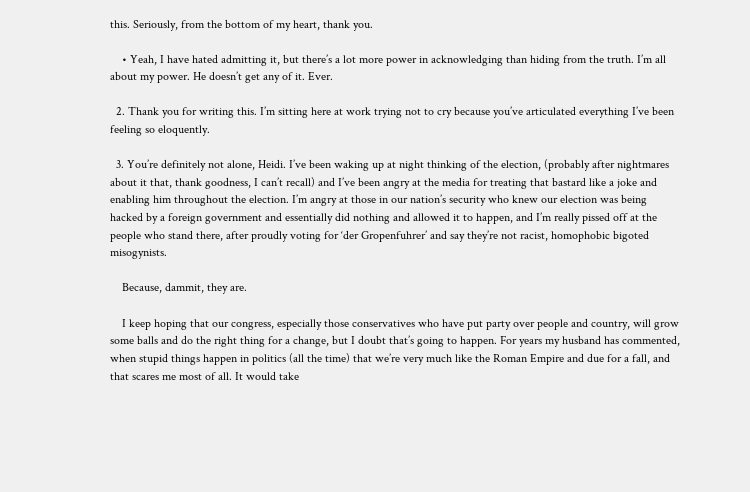this. Seriously, from the bottom of my heart, thank you.

    • Yeah, I have hated admitting it, but there’s a lot more power in acknowledging than hiding from the truth. I’m all about my power. He doesn’t get any of it. Ever.

  2. Thank you for writing this. I’m sitting here at work trying not to cry because you’ve articulated everything I’ve been feeling so eloquently.

  3. You’re definitely not alone, Heidi. I’ve been waking up at night thinking of the election, (probably after nightmares about it that, thank goodness, I can’t recall) and I’ve been angry at the media for treating that bastard like a joke and enabling him throughout the election. I’m angry at those in our nation’s security who knew our election was being hacked by a foreign government and essentially did nothing and allowed it to happen, and I’m really pissed off at the people who stand there, after proudly voting for ‘der Gropenfuhrer’ and say they’re not racist, homophobic bigoted misogynists.

    Because, dammit, they are.

    I keep hoping that our congress, especially those conservatives who have put party over people and country, will grow some balls and do the right thing for a change, but I doubt that’s going to happen. For years my husband has commented, when stupid things happen in politics (all the time) that we’re very much like the Roman Empire and due for a fall, and that scares me most of all. It would take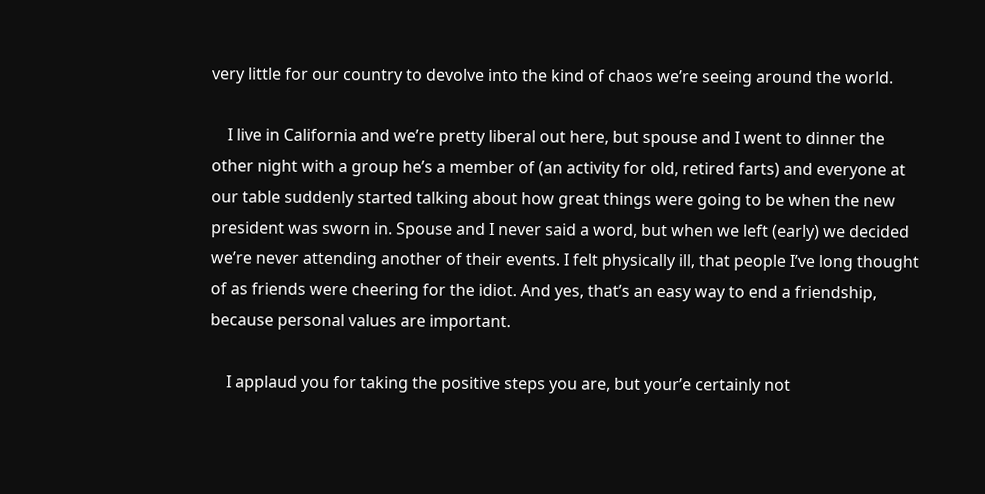very little for our country to devolve into the kind of chaos we’re seeing around the world.

    I live in California and we’re pretty liberal out here, but spouse and I went to dinner the other night with a group he’s a member of (an activity for old, retired farts) and everyone at our table suddenly started talking about how great things were going to be when the new president was sworn in. Spouse and I never said a word, but when we left (early) we decided we’re never attending another of their events. I felt physically ill, that people I’ve long thought of as friends were cheering for the idiot. And yes, that’s an easy way to end a friendship, because personal values are important.

    I applaud you for taking the positive steps you are, but your’e certainly not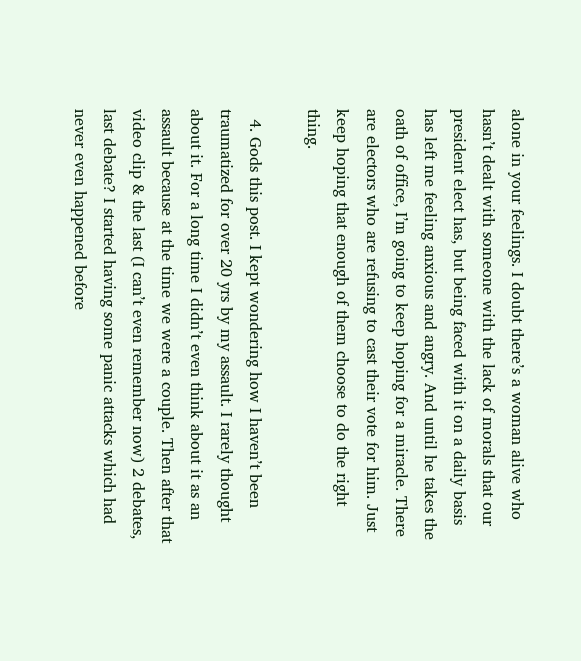alone in your feelings. I doubt there’s a woman alive who hasn’t dealt with someone with the lack of morals that our president elect has, but being faced with it on a daily basis has left me feeling anxious and angry. And until he takes the oath of office, I’m going to keep hoping for a miracle. There are electors who are refusing to cast their vote for him. Just keep hoping that enough of them choose to do the right thing.

  4. Gods this post. I kept wondering how I haven’t been traumatized for over 20 yrs by my assault. I rarely thought about it. For a long time I didn’t even think about it as an assault because at the time we were a couple. Then after that video clip & the last (I can’t even remember now) 2 debates, last debate? I started having some panic attacks which had never even happened before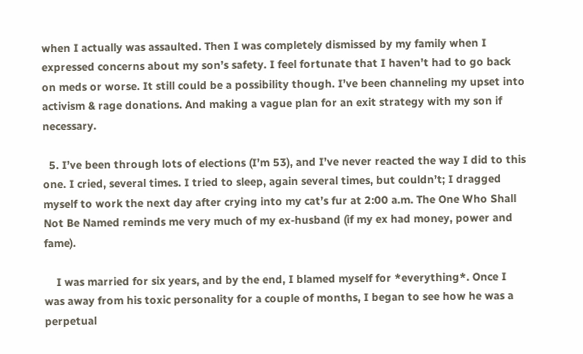when I actually was assaulted. Then I was completely dismissed by my family when I expressed concerns about my son’s safety. I feel fortunate that I haven’t had to go back on meds or worse. It still could be a possibility though. I’ve been channeling my upset into activism & rage donations. And making a vague plan for an exit strategy with my son if necessary.

  5. I’ve been through lots of elections (I’m 53), and I’ve never reacted the way I did to this one. I cried, several times. I tried to sleep, again several times, but couldn’t; I dragged myself to work the next day after crying into my cat’s fur at 2:00 a.m. The One Who Shall Not Be Named reminds me very much of my ex-husband (if my ex had money, power and fame).

    I was married for six years, and by the end, I blamed myself for *everything*. Once I was away from his toxic personality for a couple of months, I began to see how he was a perpetual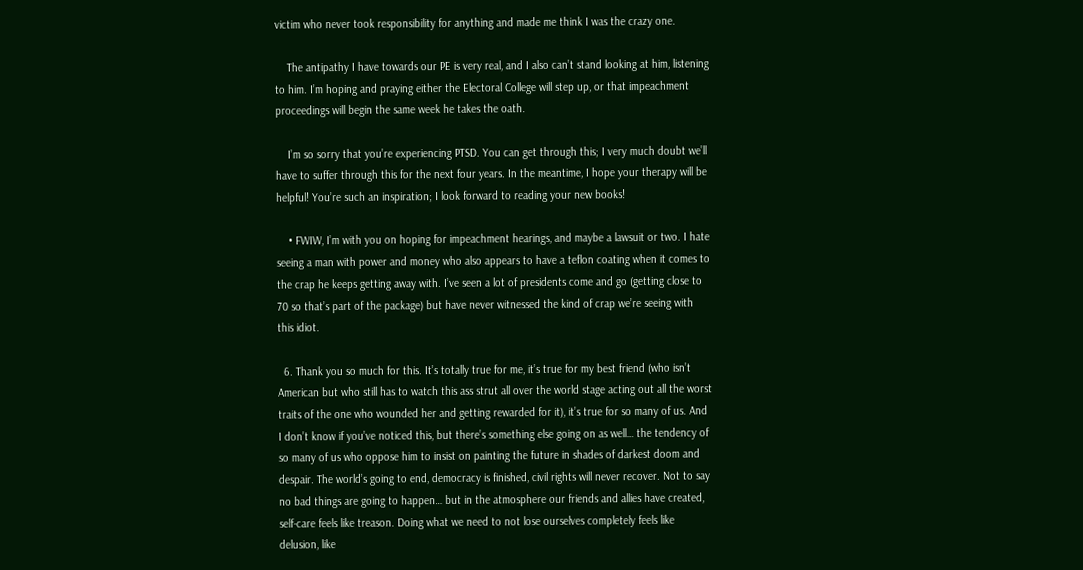victim who never took responsibility for anything and made me think I was the crazy one.

    The antipathy I have towards our PE is very real, and I also can’t stand looking at him, listening to him. I’m hoping and praying either the Electoral College will step up, or that impeachment proceedings will begin the same week he takes the oath.

    I’m so sorry that you’re experiencing PTSD. You can get through this; I very much doubt we’ll have to suffer through this for the next four years. In the meantime, I hope your therapy will be helpful! You’re such an inspiration; I look forward to reading your new books!

    • FWIW, I’m with you on hoping for impeachment hearings, and maybe a lawsuit or two. I hate seeing a man with power and money who also appears to have a teflon coating when it comes to the crap he keeps getting away with. I’ve seen a lot of presidents come and go (getting close to 70 so that’s part of the package) but have never witnessed the kind of crap we’re seeing with this idiot.

  6. Thank you so much for this. It’s totally true for me, it’s true for my best friend (who isn’t American but who still has to watch this ass strut all over the world stage acting out all the worst traits of the one who wounded her and getting rewarded for it), it’s true for so many of us. And I don’t know if you’ve noticed this, but there’s something else going on as well… the tendency of so many of us who oppose him to insist on painting the future in shades of darkest doom and despair. The world’s going to end, democracy is finished, civil rights will never recover. Not to say no bad things are going to happen… but in the atmosphere our friends and allies have created, self-care feels like treason. Doing what we need to not lose ourselves completely feels like delusion, like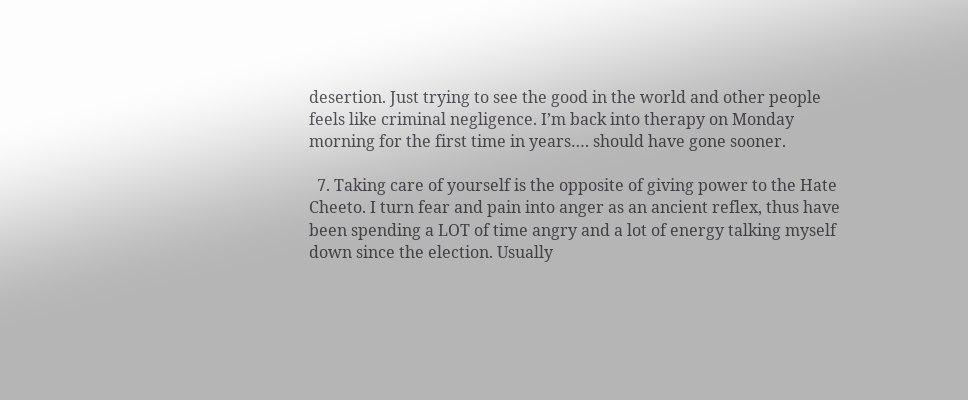desertion. Just trying to see the good in the world and other people feels like criminal negligence. I’m back into therapy on Monday morning for the first time in years…. should have gone sooner.

  7. Taking care of yourself is the opposite of giving power to the Hate Cheeto. I turn fear and pain into anger as an ancient reflex, thus have been spending a LOT of time angry and a lot of energy talking myself down since the election. Usually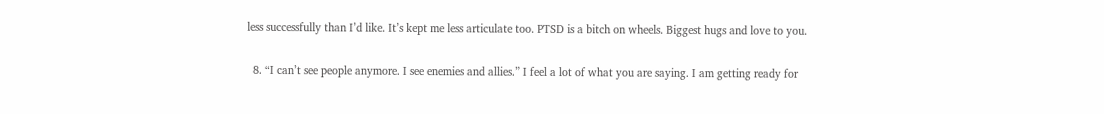less successfully than I’d like. It’s kept me less articulate too. PTSD is a bitch on wheels. Biggest hugs and love to you.

  8. “I can’t see people anymore. I see enemies and allies.” I feel a lot of what you are saying. I am getting ready for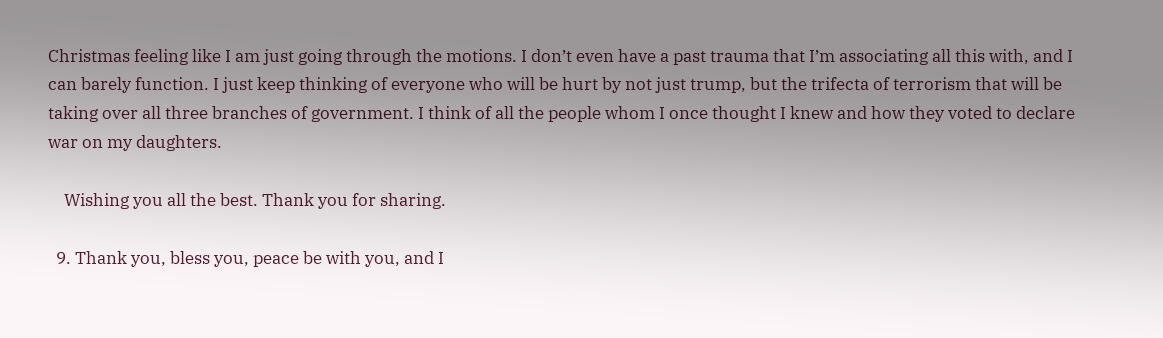Christmas feeling like I am just going through the motions. I don’t even have a past trauma that I’m associating all this with, and I can barely function. I just keep thinking of everyone who will be hurt by not just trump, but the trifecta of terrorism that will be taking over all three branches of government. I think of all the people whom I once thought I knew and how they voted to declare war on my daughters.

    Wishing you all the best. Thank you for sharing.

  9. Thank you, bless you, peace be with you, and I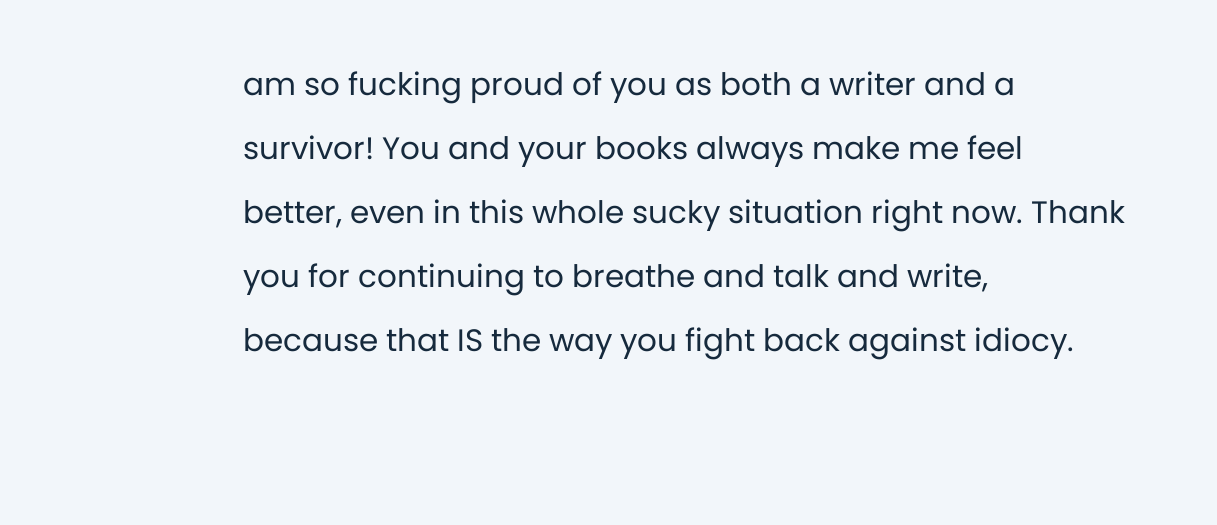am so fucking proud of you as both a writer and a survivor! You and your books always make me feel better, even in this whole sucky situation right now. Thank you for continuing to breathe and talk and write, because that IS the way you fight back against idiocy.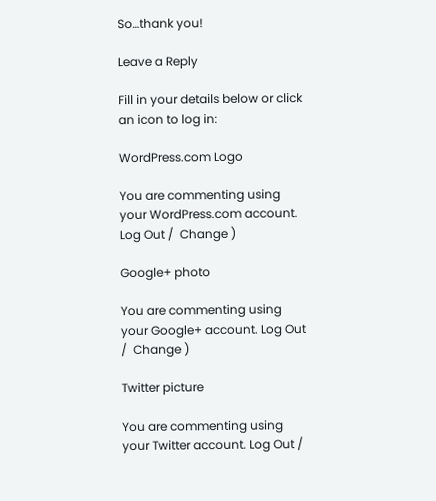So…thank you!

Leave a Reply

Fill in your details below or click an icon to log in:

WordPress.com Logo

You are commenting using your WordPress.com account. Log Out /  Change )

Google+ photo

You are commenting using your Google+ account. Log Out /  Change )

Twitter picture

You are commenting using your Twitter account. Log Out /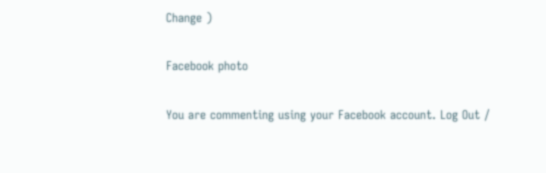Change )

Facebook photo

You are commenting using your Facebook account. Log Out /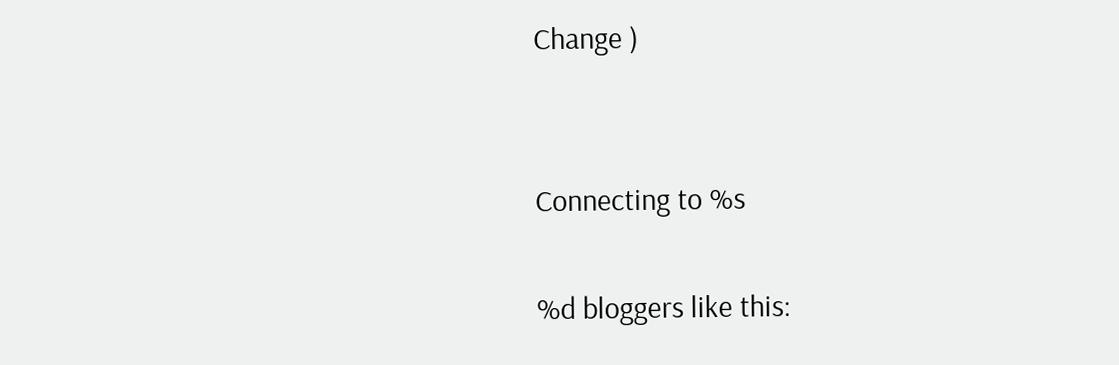Change )


Connecting to %s

%d bloggers like this: